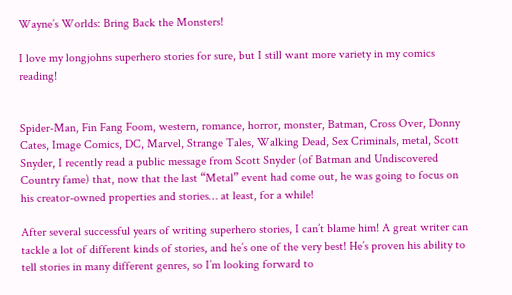Wayne’s Worlds: Bring Back the Monsters!

I love my longjohns superhero stories for sure, but I still want more variety in my comics reading!


Spider-Man, Fin Fang Foom, western, romance, horror, monster, Batman, Cross Over, Donny Cates, Image Comics, DC, Marvel, Strange Tales, Walking Dead, Sex Criminals, metal, Scott Snyder, I recently read a public message from Scott Snyder (of Batman and Undiscovered Country fame) that, now that the last “Metal” event had come out, he was going to focus on his creator-owned properties and stories… at least, for a while!

After several successful years of writing superhero stories, I can’t blame him! A great writer can tackle a lot of different kinds of stories, and he’s one of the very best! He’s proven his ability to tell stories in many different genres, so I’m looking forward to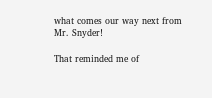what comes our way next from Mr. Snyder!

That reminded me of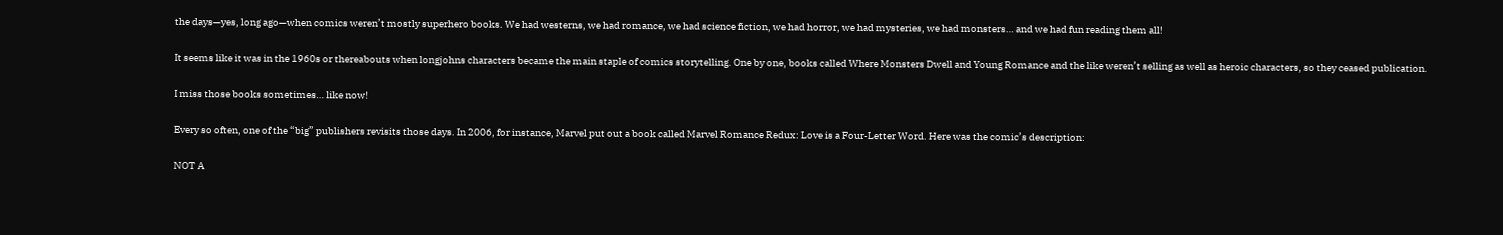the days—yes, long ago—when comics weren’t mostly superhero books. We had westerns, we had romance, we had science fiction, we had horror, we had mysteries, we had monsters… and we had fun reading them all!

It seems like it was in the 1960s or thereabouts when longjohns characters became the main staple of comics storytelling. One by one, books called Where Monsters Dwell and Young Romance and the like weren’t selling as well as heroic characters, so they ceased publication.

I miss those books sometimes… like now!

Every so often, one of the “big” publishers revisits those days. In 2006, for instance, Marvel put out a book called Marvel Romance Redux: Love is a Four-Letter Word. Here was the comic’s description:

NOT A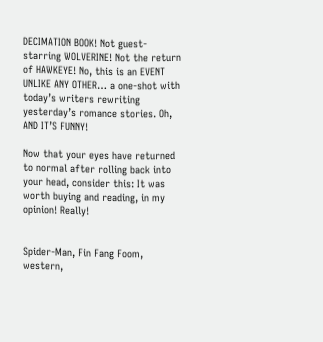DECIMATION BOOK! Not guest-starring WOLVERINE! Not the return of HAWKEYE! No, this is an EVENT UNLIKE ANY OTHER… a one-shot with today’s writers rewriting yesterday’s romance stories. Oh, AND IT’S FUNNY!

Now that your eyes have returned to normal after rolling back into your head, consider this: It was worth buying and reading, in my opinion! Really!


Spider-Man, Fin Fang Foom, western,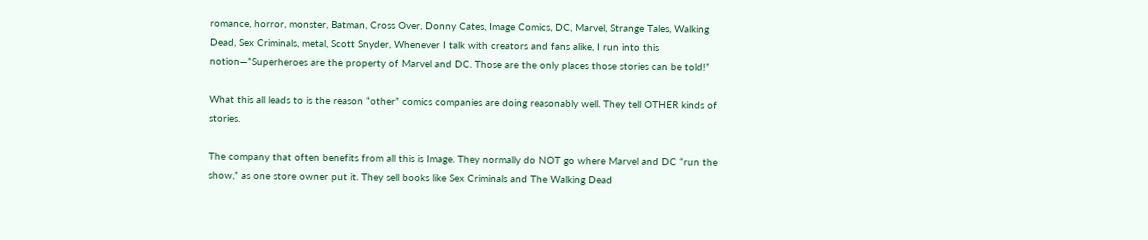romance, horror, monster, Batman, Cross Over, Donny Cates, Image Comics, DC, Marvel, Strange Tales, Walking Dead, Sex Criminals, metal, Scott Snyder, Whenever I talk with creators and fans alike, I run into this notion—”Superheroes are the property of Marvel and DC. Those are the only places those stories can be told!”

What this all leads to is the reason “other” comics companies are doing reasonably well. They tell OTHER kinds of stories.

The company that often benefits from all this is Image. They normally do NOT go where Marvel and DC “run the show,” as one store owner put it. They sell books like Sex Criminals and The Walking Dead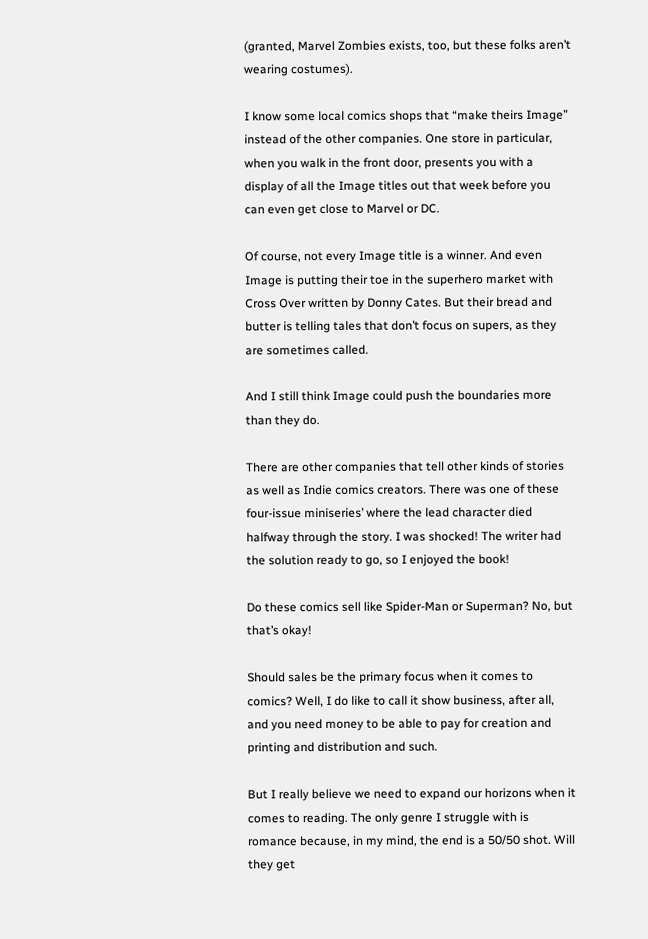(granted, Marvel Zombies exists, too, but these folks aren’t wearing costumes).

I know some local comics shops that “make theirs Image” instead of the other companies. One store in particular, when you walk in the front door, presents you with a display of all the Image titles out that week before you can even get close to Marvel or DC.

Of course, not every Image title is a winner. And even Image is putting their toe in the superhero market with Cross Over written by Donny Cates. But their bread and butter is telling tales that don’t focus on supers, as they are sometimes called.

And I still think Image could push the boundaries more than they do.

There are other companies that tell other kinds of stories as well as Indie comics creators. There was one of these four-issue miniseries’ where the lead character died halfway through the story. I was shocked! The writer had the solution ready to go, so I enjoyed the book!

Do these comics sell like Spider-Man or Superman? No, but that’s okay!

Should sales be the primary focus when it comes to comics? Well, I do like to call it show business, after all, and you need money to be able to pay for creation and printing and distribution and such.

But I really believe we need to expand our horizons when it comes to reading. The only genre I struggle with is romance because, in my mind, the end is a 50/50 shot. Will they get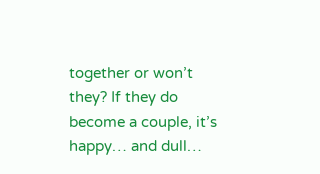together or won’t they? If they do become a couple, it’s happy… and dull…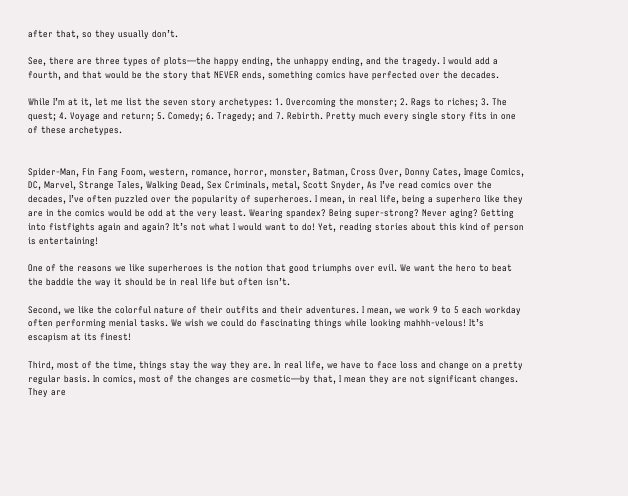after that, so they usually don’t.

See, there are three types of plots—the happy ending, the unhappy ending, and the tragedy. I would add a fourth, and that would be the story that NEVER ends, something comics have perfected over the decades.

While I’m at it, let me list the seven story archetypes: 1. Overcoming the monster; 2. Rags to riches; 3. The quest; 4. Voyage and return; 5. Comedy; 6. Tragedy; and 7. Rebirth. Pretty much every single story fits in one of these archetypes.


Spider-Man, Fin Fang Foom, western, romance, horror, monster, Batman, Cross Over, Donny Cates, Image Comics, DC, Marvel, Strange Tales, Walking Dead, Sex Criminals, metal, Scott Snyder, As I’ve read comics over the decades, I’ve often puzzled over the popularity of superheroes. I mean, in real life, being a superhero like they are in the comics would be odd at the very least. Wearing spandex? Being super-strong? Never aging? Getting into fistfights again and again? It’s not what I would want to do! Yet, reading stories about this kind of person is entertaining!

One of the reasons we like superheroes is the notion that good triumphs over evil. We want the hero to beat the baddie the way it should be in real life but often isn’t.

Second, we like the colorful nature of their outfits and their adventures. I mean, we work 9 to 5 each workday often performing menial tasks. We wish we could do fascinating things while looking mahhh-velous! It’s escapism at its finest!

Third, most of the time, things stay the way they are. In real life, we have to face loss and change on a pretty regular basis. In comics, most of the changes are cosmetic—by that, I mean they are not significant changes. They are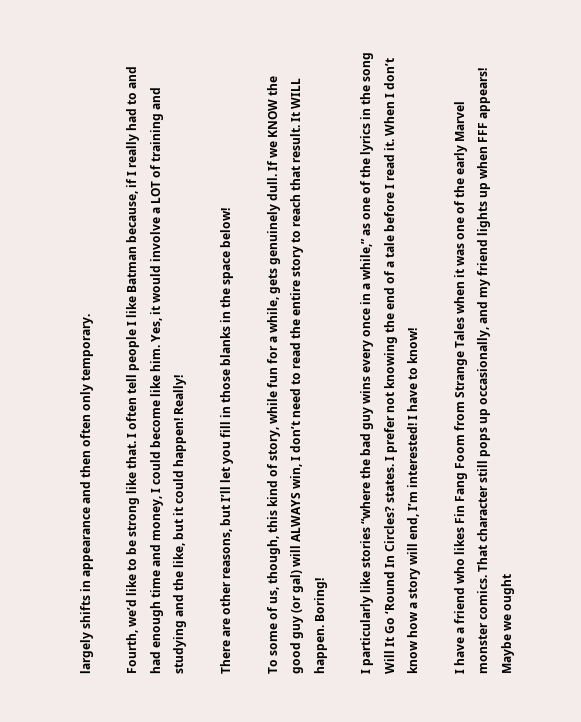largely shifts in appearance and then often only temporary.

Fourth, we’d like to be strong like that. I often tell people I like Batman because, if I really had to and had enough time and money, I could become like him. Yes, it would involve a LOT of training and studying and the like, but it could happen! Really!

There are other reasons, but I’ll let you fill in those blanks in the space below!

To some of us, though, this kind of story, while fun for a while, gets genuinely dull. If we KNOW the good guy (or gal) will ALWAYS win, I don’t need to read the entire story to reach that result. It WILL happen. Boring!

I particularly like stories “where the bad guy wins every once in a while,” as one of the lyrics in the song Will It Go ‘Round In Circles? states. I prefer not knowing the end of a tale before I read it. When I don’t know how a story will end, I’m interested! I have to know!

I have a friend who likes Fin Fang Foom from Strange Tales when it was one of the early Marvel monster comics. That character still pops up occasionally, and my friend lights up when FFF appears! Maybe we ought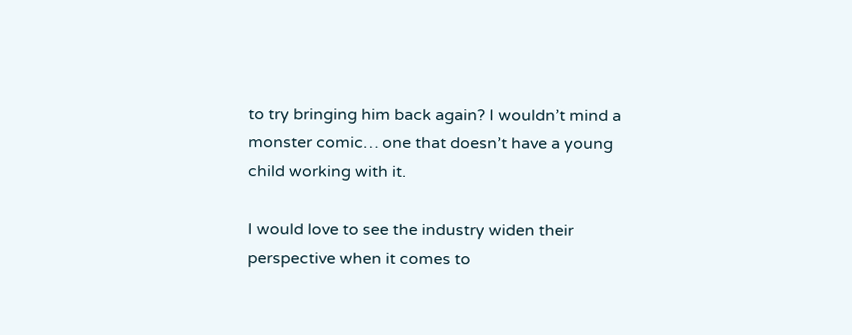to try bringing him back again? I wouldn’t mind a monster comic… one that doesn’t have a young child working with it.

I would love to see the industry widen their perspective when it comes to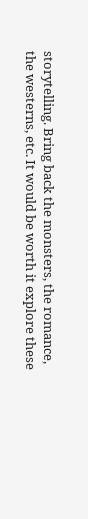storytelling. Bring back the monsters, the romance, the westerns, etc. It would be worth it explore these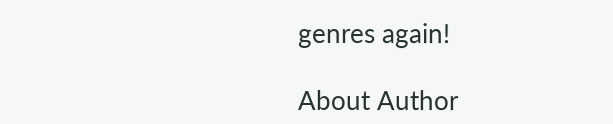genres again!

About Author